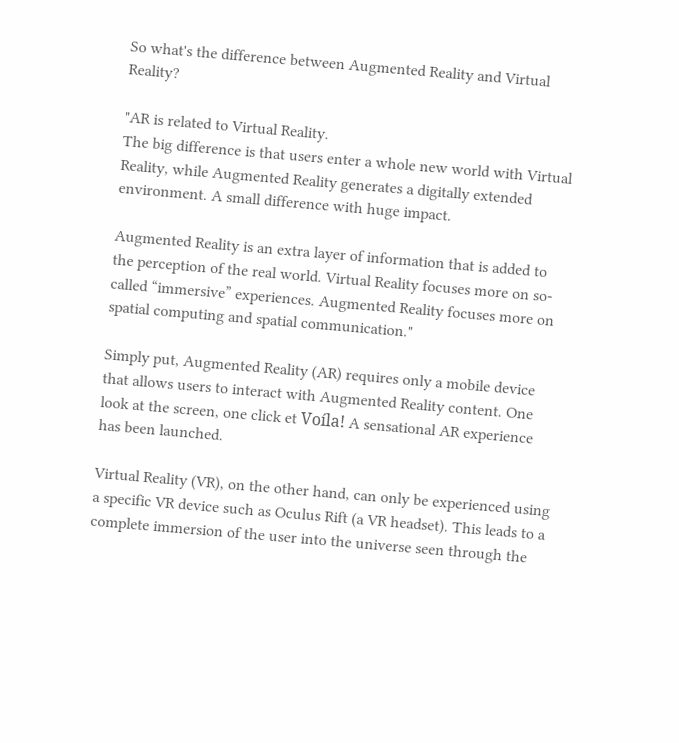So what's the difference between Augmented Reality and Virtual Reality?

"AR is related to Virtual Reality.
The big difference is that users enter a whole new world with Virtual Reality, while Augmented Reality generates a digitally extended environment. A small difference with huge impact.

Augmented Reality is an extra layer of information that is added to the perception of the real world. Virtual Reality focuses more on so-called “immersive” experiences. Augmented Reality focuses more on spatial computing and spatial communication."

Simply put, Augmented Reality (AR) requires only a mobile device that allows users to interact with Augmented Reality content. One look at the screen, one click et Voíla! A sensational AR experience has been launched.

Virtual Reality (VR), on the other hand, can only be experienced using a specific VR device such as Oculus Rift (a VR headset). This leads to a complete immersion of the user into the universe seen through the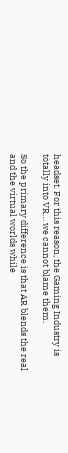headset. For this reason, the Gaming Industry is totally into VR… we cannot blame them.

So the primary difference is that AR blends the real and the virtual worlds while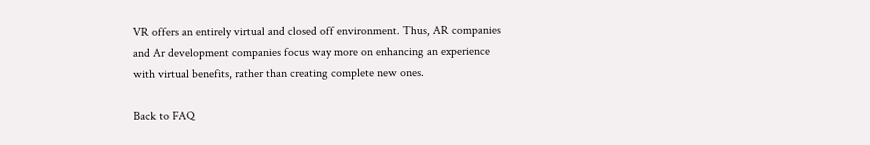VR offers an entirely virtual and closed off environment. Thus, AR companies and Ar development companies focus way more on enhancing an experience with virtual benefits, rather than creating complete new ones.

Back to FAQ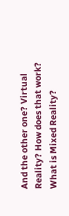And the other one? Virtual Reality? How does that work?
What is Mixed Reality?